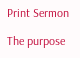Print Sermon

The purpose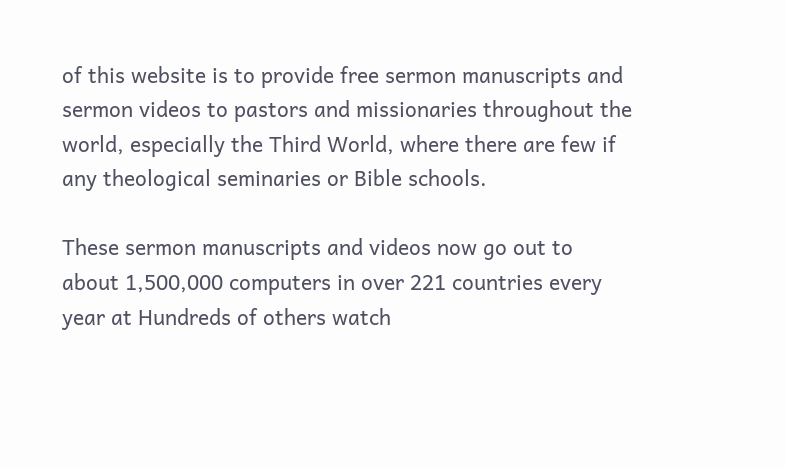of this website is to provide free sermon manuscripts and sermon videos to pastors and missionaries throughout the world, especially the Third World, where there are few if any theological seminaries or Bible schools.

These sermon manuscripts and videos now go out to about 1,500,000 computers in over 221 countries every year at Hundreds of others watch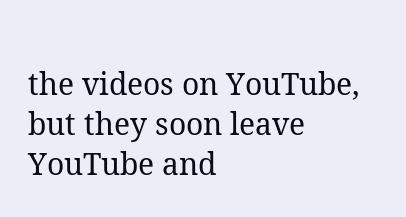the videos on YouTube, but they soon leave YouTube and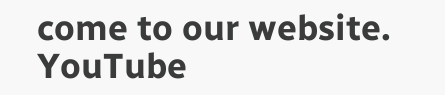come to our website. YouTube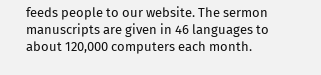feeds people to our website. The sermon manuscripts are given in 46 languages to about 120,000 computers each month.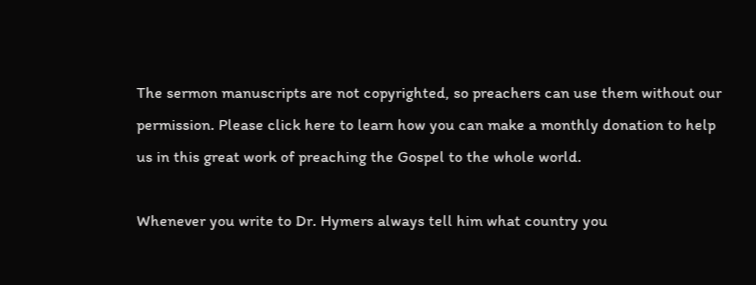The sermon manuscripts are not copyrighted, so preachers can use them without our permission. Please click here to learn how you can make a monthly donation to help us in this great work of preaching the Gospel to the whole world.

Whenever you write to Dr. Hymers always tell him what country you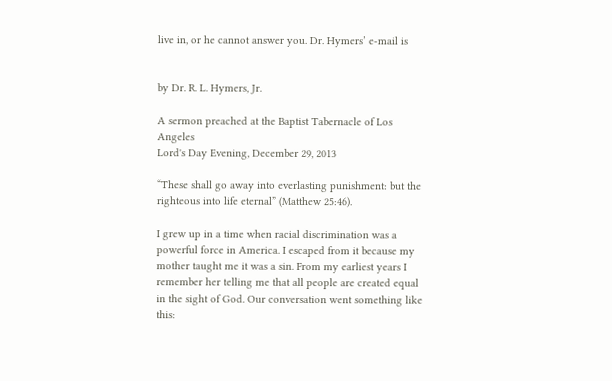live in, or he cannot answer you. Dr. Hymers’ e-mail is


by Dr. R. L. Hymers, Jr.

A sermon preached at the Baptist Tabernacle of Los Angeles
Lord's Day Evening, December 29, 2013

“These shall go away into everlasting punishment: but the righteous into life eternal” (Matthew 25:46).

I grew up in a time when racial discrimination was a powerful force in America. I escaped from it because my mother taught me it was a sin. From my earliest years I remember her telling me that all people are created equal in the sight of God. Our conversation went something like this: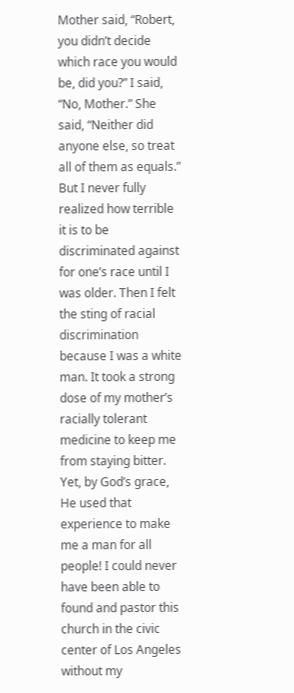Mother said, “Robert, you didn’t decide which race you would be, did you?” I said, “No, Mother.” She said, “Neither did anyone else, so treat all of them as equals.” But I never fully realized how terrible it is to be discriminated against for one’s race until I was older. Then I felt the sting of racial discrimination because I was a white man. It took a strong dose of my mother’s racially tolerant medicine to keep me from staying bitter. Yet, by God’s grace, He used that experience to make me a man for all people! I could never have been able to found and pastor this church in the civic center of Los Angeles without my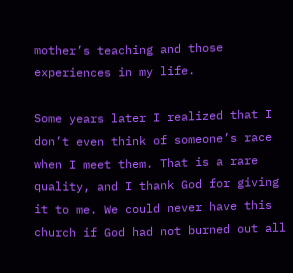mother’s teaching and those experiences in my life.

Some years later I realized that I don’t even think of someone’s race when I meet them. That is a rare quality, and I thank God for giving it to me. We could never have this church if God had not burned out all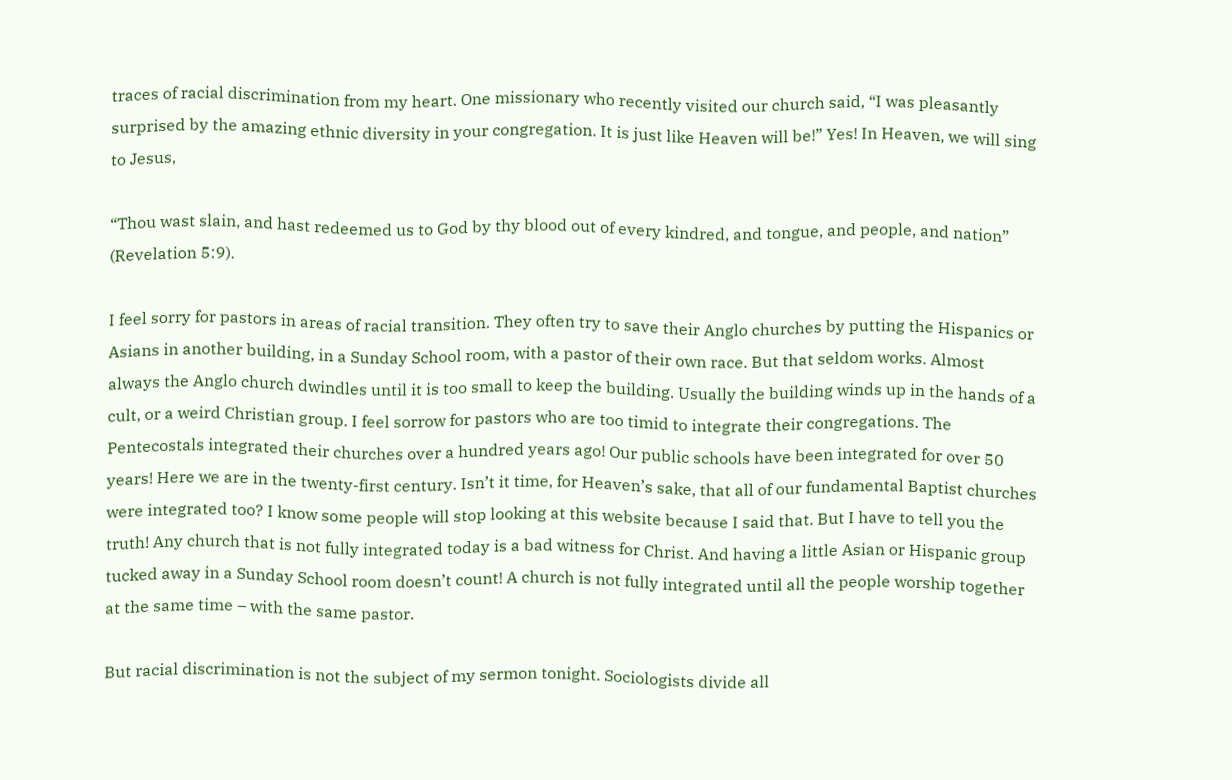traces of racial discrimination from my heart. One missionary who recently visited our church said, “I was pleasantly surprised by the amazing ethnic diversity in your congregation. It is just like Heaven will be!” Yes! In Heaven, we will sing to Jesus,

“Thou wast slain, and hast redeemed us to God by thy blood out of every kindred, and tongue, and people, and nation” (Revelation 5:9).

I feel sorry for pastors in areas of racial transition. They often try to save their Anglo churches by putting the Hispanics or Asians in another building, in a Sunday School room, with a pastor of their own race. But that seldom works. Almost always the Anglo church dwindles until it is too small to keep the building. Usually the building winds up in the hands of a cult, or a weird Christian group. I feel sorrow for pastors who are too timid to integrate their congregations. The Pentecostals integrated their churches over a hundred years ago! Our public schools have been integrated for over 50 years! Here we are in the twenty-first century. Isn’t it time, for Heaven’s sake, that all of our fundamental Baptist churches were integrated too? I know some people will stop looking at this website because I said that. But I have to tell you the truth! Any church that is not fully integrated today is a bad witness for Christ. And having a little Asian or Hispanic group tucked away in a Sunday School room doesn’t count! A church is not fully integrated until all the people worship together at the same time – with the same pastor.

But racial discrimination is not the subject of my sermon tonight. Sociologists divide all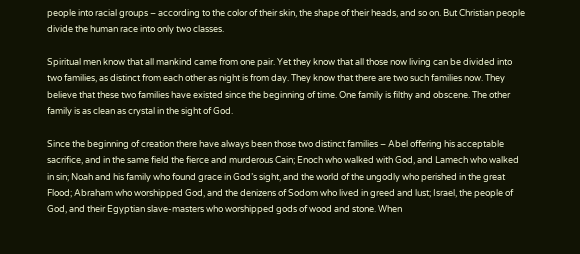people into racial groups – according to the color of their skin, the shape of their heads, and so on. But Christian people divide the human race into only two classes.

Spiritual men know that all mankind came from one pair. Yet they know that all those now living can be divided into two families, as distinct from each other as night is from day. They know that there are two such families now. They believe that these two families have existed since the beginning of time. One family is filthy and obscene. The other family is as clean as crystal in the sight of God.

Since the beginning of creation there have always been those two distinct families – Abel offering his acceptable sacrifice, and in the same field the fierce and murderous Cain; Enoch who walked with God, and Lamech who walked in sin; Noah and his family who found grace in God’s sight, and the world of the ungodly who perished in the great Flood; Abraham who worshipped God, and the denizens of Sodom who lived in greed and lust; Israel, the people of God, and their Egyptian slave-masters who worshipped gods of wood and stone. When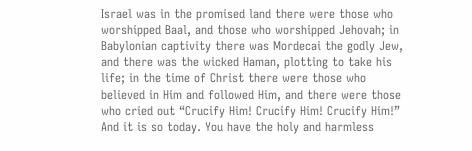Israel was in the promised land there were those who worshipped Baal, and those who worshipped Jehovah; in Babylonian captivity there was Mordecai the godly Jew, and there was the wicked Haman, plotting to take his life; in the time of Christ there were those who believed in Him and followed Him, and there were those who cried out “Crucify Him! Crucify Him! Crucify Him!” And it is so today. You have the holy and harmless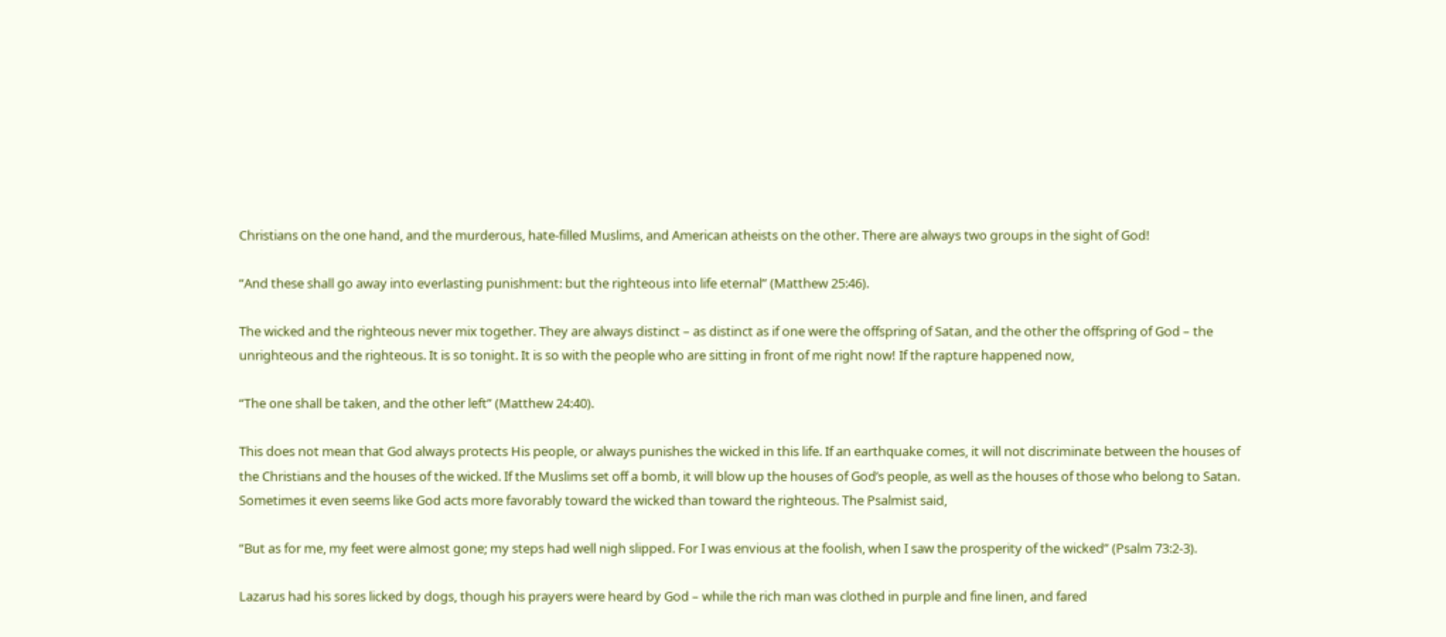Christians on the one hand, and the murderous, hate-filled Muslims, and American atheists on the other. There are always two groups in the sight of God!

“And these shall go away into everlasting punishment: but the righteous into life eternal” (Matthew 25:46).

The wicked and the righteous never mix together. They are always distinct – as distinct as if one were the offspring of Satan, and the other the offspring of God – the unrighteous and the righteous. It is so tonight. It is so with the people who are sitting in front of me right now! If the rapture happened now,

“The one shall be taken, and the other left” (Matthew 24:40).

This does not mean that God always protects His people, or always punishes the wicked in this life. If an earthquake comes, it will not discriminate between the houses of the Christians and the houses of the wicked. If the Muslims set off a bomb, it will blow up the houses of God’s people, as well as the houses of those who belong to Satan. Sometimes it even seems like God acts more favorably toward the wicked than toward the righteous. The Psalmist said,

“But as for me, my feet were almost gone; my steps had well nigh slipped. For I was envious at the foolish, when I saw the prosperity of the wicked” (Psalm 73:2-3).

Lazarus had his sores licked by dogs, though his prayers were heard by God – while the rich man was clothed in purple and fine linen, and fared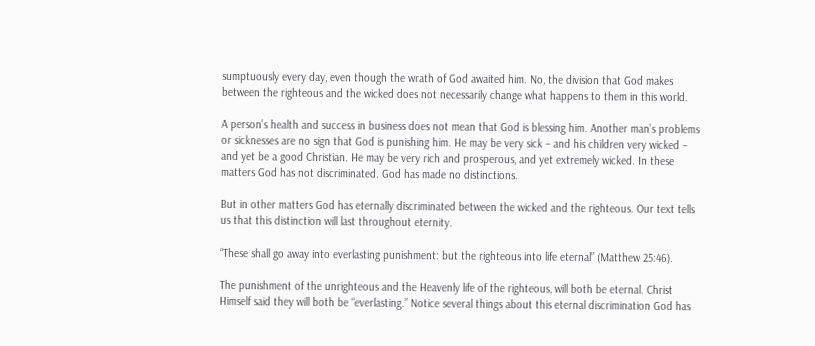sumptuously every day, even though the wrath of God awaited him. No, the division that God makes between the righteous and the wicked does not necessarily change what happens to them in this world.

A person’s health and success in business does not mean that God is blessing him. Another man’s problems or sicknesses are no sign that God is punishing him. He may be very sick – and his children very wicked – and yet be a good Christian. He may be very rich and prosperous, and yet extremely wicked. In these matters God has not discriminated. God has made no distinctions.

But in other matters God has eternally discriminated between the wicked and the righteous. Our text tells us that this distinction will last throughout eternity.

“These shall go away into everlasting punishment: but the righteous into life eternal” (Matthew 25:46).

The punishment of the unrighteous and the Heavenly life of the righteous, will both be eternal. Christ Himself said they will both be “everlasting.” Notice several things about this eternal discrimination God has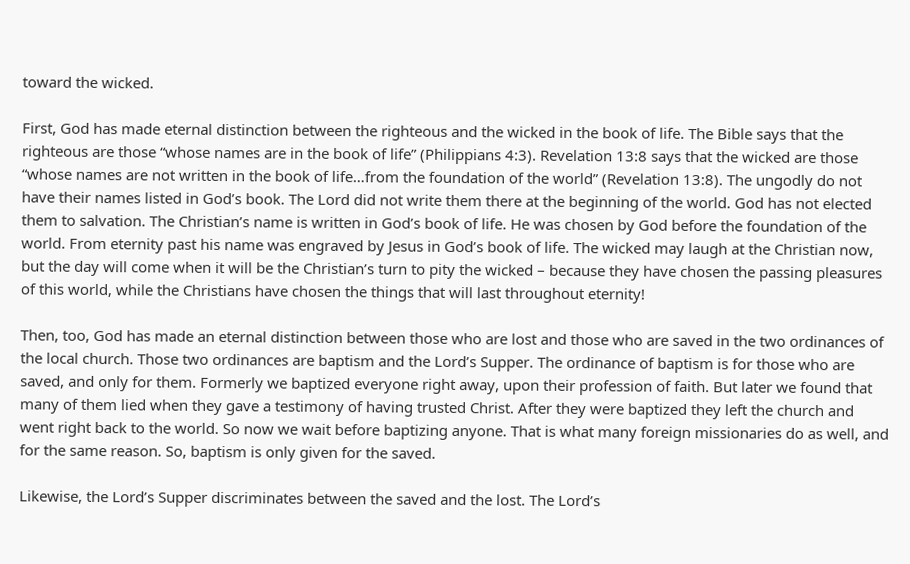toward the wicked.

First, God has made eternal distinction between the righteous and the wicked in the book of life. The Bible says that the righteous are those “whose names are in the book of life” (Philippians 4:3). Revelation 13:8 says that the wicked are those “whose names are not written in the book of life…from the foundation of the world” (Revelation 13:8). The ungodly do not have their names listed in God’s book. The Lord did not write them there at the beginning of the world. God has not elected them to salvation. The Christian’s name is written in God’s book of life. He was chosen by God before the foundation of the world. From eternity past his name was engraved by Jesus in God’s book of life. The wicked may laugh at the Christian now, but the day will come when it will be the Christian’s turn to pity the wicked – because they have chosen the passing pleasures of this world, while the Christians have chosen the things that will last throughout eternity!

Then, too, God has made an eternal distinction between those who are lost and those who are saved in the two ordinances of the local church. Those two ordinances are baptism and the Lord’s Supper. The ordinance of baptism is for those who are saved, and only for them. Formerly we baptized everyone right away, upon their profession of faith. But later we found that many of them lied when they gave a testimony of having trusted Christ. After they were baptized they left the church and went right back to the world. So now we wait before baptizing anyone. That is what many foreign missionaries do as well, and for the same reason. So, baptism is only given for the saved.

Likewise, the Lord’s Supper discriminates between the saved and the lost. The Lord’s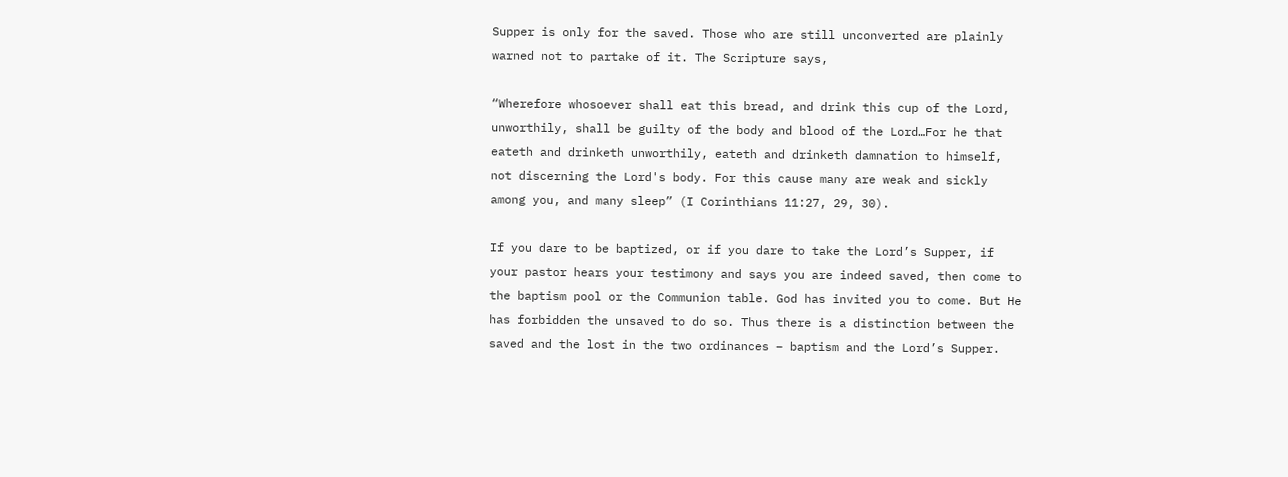Supper is only for the saved. Those who are still unconverted are plainly warned not to partake of it. The Scripture says,

“Wherefore whosoever shall eat this bread, and drink this cup of the Lord, unworthily, shall be guilty of the body and blood of the Lord…For he that eateth and drinketh unworthily, eateth and drinketh damnation to himself, not discerning the Lord's body. For this cause many are weak and sickly among you, and many sleep” (I Corinthians 11:27, 29, 30).

If you dare to be baptized, or if you dare to take the Lord’s Supper, if your pastor hears your testimony and says you are indeed saved, then come to the baptism pool or the Communion table. God has invited you to come. But He has forbidden the unsaved to do so. Thus there is a distinction between the saved and the lost in the two ordinances – baptism and the Lord’s Supper.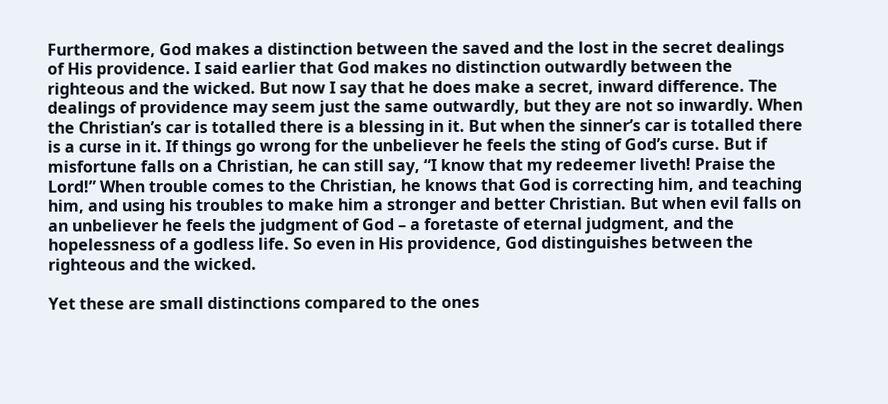Furthermore, God makes a distinction between the saved and the lost in the secret dealings of His providence. I said earlier that God makes no distinction outwardly between the righteous and the wicked. But now I say that he does make a secret, inward difference. The dealings of providence may seem just the same outwardly, but they are not so inwardly. When the Christian’s car is totalled there is a blessing in it. But when the sinner’s car is totalled there is a curse in it. If things go wrong for the unbeliever he feels the sting of God’s curse. But if misfortune falls on a Christian, he can still say, “I know that my redeemer liveth! Praise the Lord!” When trouble comes to the Christian, he knows that God is correcting him, and teaching him, and using his troubles to make him a stronger and better Christian. But when evil falls on an unbeliever he feels the judgment of God – a foretaste of eternal judgment, and the hopelessness of a godless life. So even in His providence, God distinguishes between the righteous and the wicked.

Yet these are small distinctions compared to the ones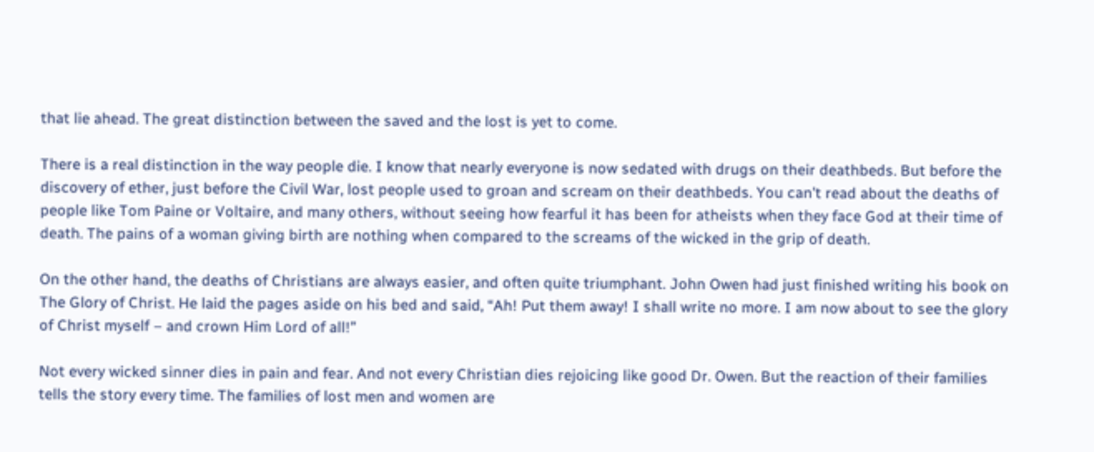that lie ahead. The great distinction between the saved and the lost is yet to come.

There is a real distinction in the way people die. I know that nearly everyone is now sedated with drugs on their deathbeds. But before the discovery of ether, just before the Civil War, lost people used to groan and scream on their deathbeds. You can’t read about the deaths of people like Tom Paine or Voltaire, and many others, without seeing how fearful it has been for atheists when they face God at their time of death. The pains of a woman giving birth are nothing when compared to the screams of the wicked in the grip of death.

On the other hand, the deaths of Christians are always easier, and often quite triumphant. John Owen had just finished writing his book on The Glory of Christ. He laid the pages aside on his bed and said, “Ah! Put them away! I shall write no more. I am now about to see the glory of Christ myself – and crown Him Lord of all!”

Not every wicked sinner dies in pain and fear. And not every Christian dies rejoicing like good Dr. Owen. But the reaction of their families tells the story every time. The families of lost men and women are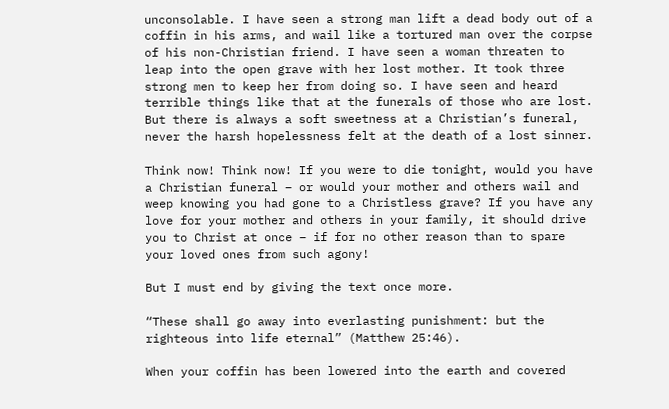unconsolable. I have seen a strong man lift a dead body out of a coffin in his arms, and wail like a tortured man over the corpse of his non-Christian friend. I have seen a woman threaten to leap into the open grave with her lost mother. It took three strong men to keep her from doing so. I have seen and heard terrible things like that at the funerals of those who are lost. But there is always a soft sweetness at a Christian’s funeral, never the harsh hopelessness felt at the death of a lost sinner.

Think now! Think now! If you were to die tonight, would you have a Christian funeral – or would your mother and others wail and weep knowing you had gone to a Christless grave? If you have any love for your mother and others in your family, it should drive you to Christ at once – if for no other reason than to spare your loved ones from such agony!

But I must end by giving the text once more.

“These shall go away into everlasting punishment: but the righteous into life eternal” (Matthew 25:46).

When your coffin has been lowered into the earth and covered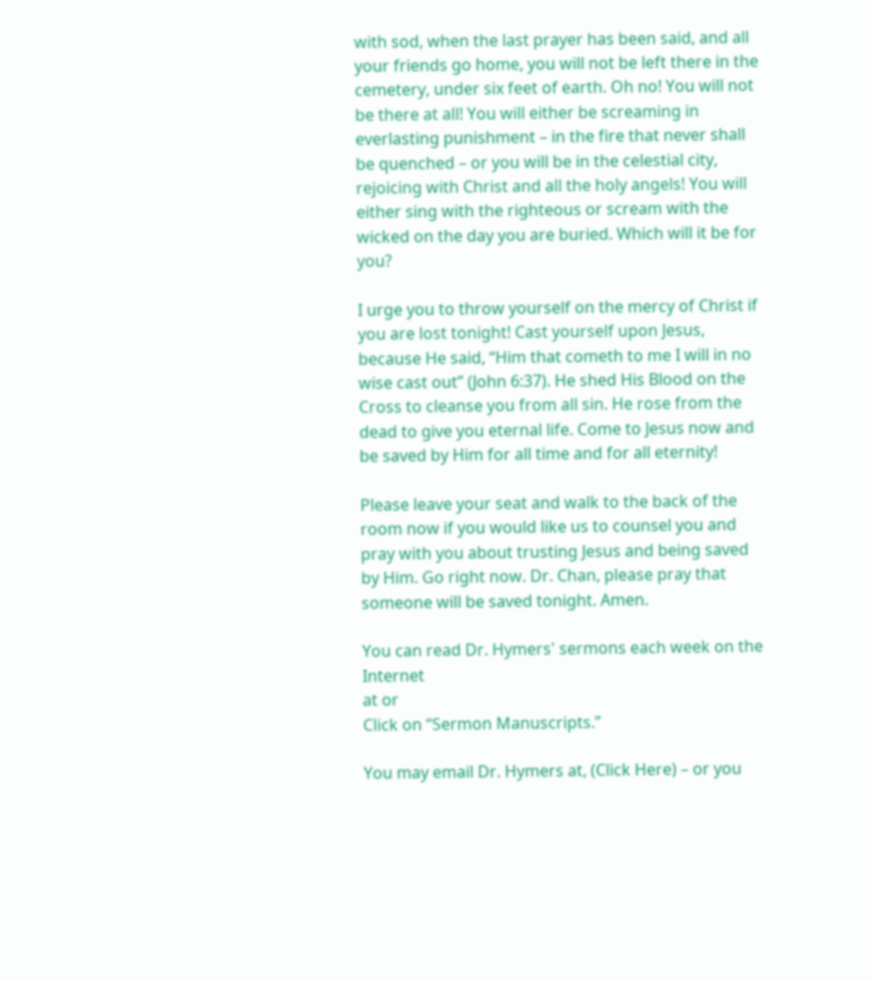with sod, when the last prayer has been said, and all your friends go home, you will not be left there in the cemetery, under six feet of earth. Oh no! You will not be there at all! You will either be screaming in everlasting punishment – in the fire that never shall be quenched – or you will be in the celestial city, rejoicing with Christ and all the holy angels! You will either sing with the righteous or scream with the wicked on the day you are buried. Which will it be for you?

I urge you to throw yourself on the mercy of Christ if you are lost tonight! Cast yourself upon Jesus, because He said, “Him that cometh to me I will in no wise cast out” (John 6:37). He shed His Blood on the Cross to cleanse you from all sin. He rose from the dead to give you eternal life. Come to Jesus now and be saved by Him for all time and for all eternity!

Please leave your seat and walk to the back of the room now if you would like us to counsel you and pray with you about trusting Jesus and being saved by Him. Go right now. Dr. Chan, please pray that someone will be saved tonight. Amen.

You can read Dr. Hymers' sermons each week on the Internet
at or
Click on “Sermon Manuscripts.”

You may email Dr. Hymers at, (Click Here) – or you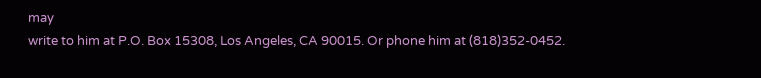may
write to him at P.O. Box 15308, Los Angeles, CA 90015. Or phone him at (818)352-0452.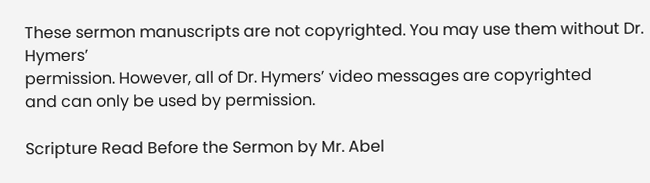These sermon manuscripts are not copyrighted. You may use them without Dr. Hymers’
permission. However, all of Dr. Hymers’ video messages are copyrighted
and can only be used by permission.

Scripture Read Before the Sermon by Mr. Abel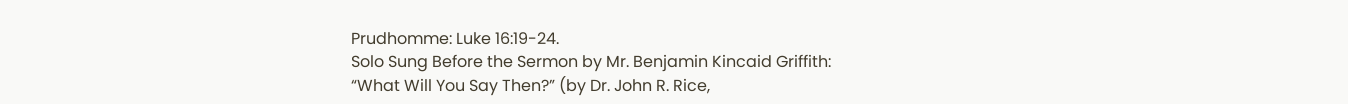Prudhomme: Luke 16:19-24.
Solo Sung Before the Sermon by Mr. Benjamin Kincaid Griffith:
“What Will You Say Then?” (by Dr. John R. Rice,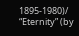1895-1980)/
“Eternity” (by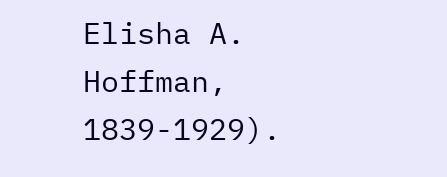Elisha A. Hoffman, 1839-1929).